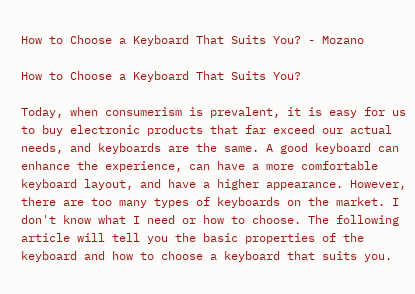How to Choose a Keyboard That Suits You? - Mozano

How to Choose a Keyboard That Suits You?

Today, when consumerism is prevalent, it is easy for us to buy electronic products that far exceed our actual needs, and keyboards are the same. A good keyboard can enhance the experience, can have a more comfortable keyboard layout, and have a higher appearance. However, there are too many types of keyboards on the market. I don't know what I need or how to choose. The following article will tell you the basic properties of the keyboard and how to choose a keyboard that suits you.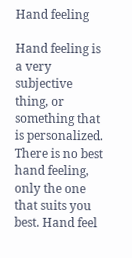Hand feeling

Hand feeling is a very subjective thing, or something that is personalized. There is no best hand feeling, only the one that suits you best. Hand feel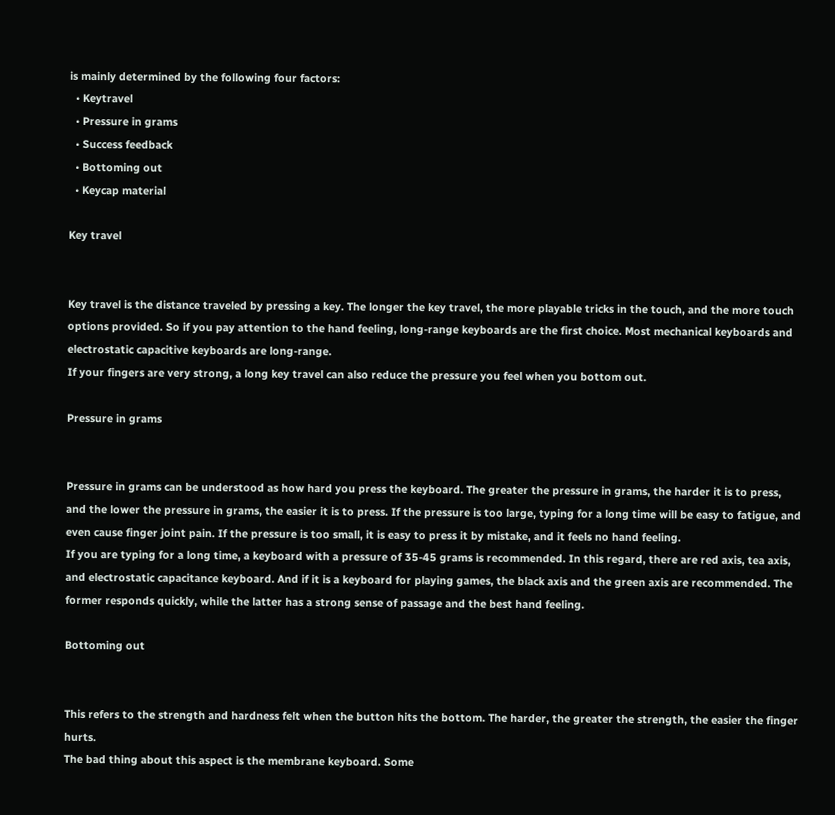is mainly determined by the following four factors:
  • Keytravel
  • Pressure in grams
  • Success feedback
  • Bottoming out
  • Keycap material

Key travel


Key travel is the distance traveled by pressing a key. The longer the key travel, the more playable tricks in the touch, and the more touch options provided. So if you pay attention to the hand feeling, long-range keyboards are the first choice. Most mechanical keyboards and electrostatic capacitive keyboards are long-range.
If your fingers are very strong, a long key travel can also reduce the pressure you feel when you bottom out.

Pressure in grams


Pressure in grams can be understood as how hard you press the keyboard. The greater the pressure in grams, the harder it is to press, and the lower the pressure in grams, the easier it is to press. If the pressure is too large, typing for a long time will be easy to fatigue, and even cause finger joint pain. If the pressure is too small, it is easy to press it by mistake, and it feels no hand feeling.
If you are typing for a long time, a keyboard with a pressure of 35-45 grams is recommended. In this regard, there are red axis, tea axis, and electrostatic capacitance keyboard. And if it is a keyboard for playing games, the black axis and the green axis are recommended. The former responds quickly, while the latter has a strong sense of passage and the best hand feeling.

Bottoming out


This refers to the strength and hardness felt when the button hits the bottom. The harder, the greater the strength, the easier the finger hurts.
The bad thing about this aspect is the membrane keyboard. Some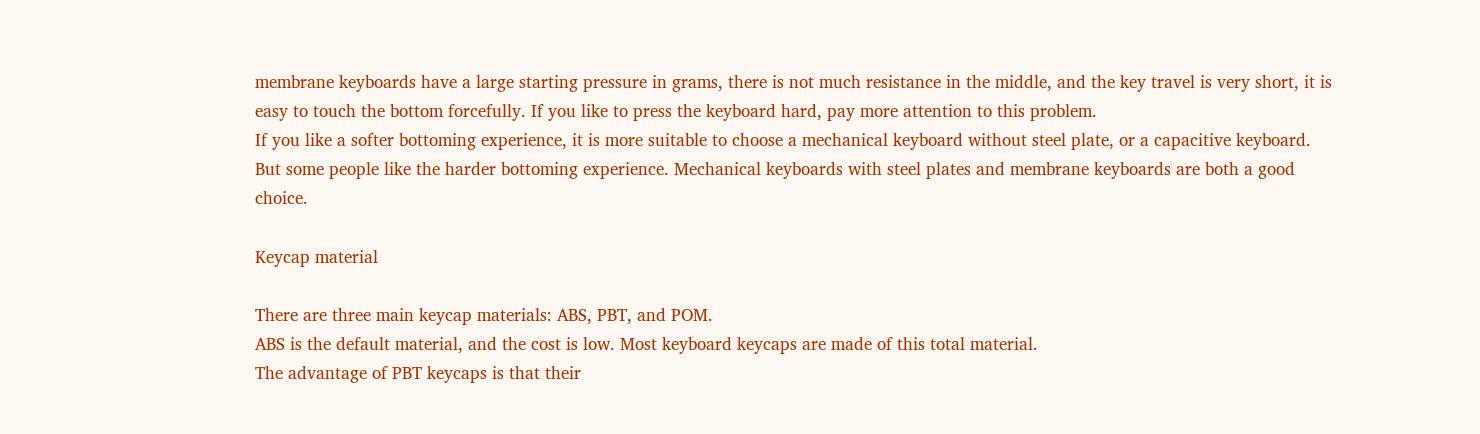membrane keyboards have a large starting pressure in grams, there is not much resistance in the middle, and the key travel is very short, it is easy to touch the bottom forcefully. If you like to press the keyboard hard, pay more attention to this problem.
If you like a softer bottoming experience, it is more suitable to choose a mechanical keyboard without steel plate, or a capacitive keyboard. But some people like the harder bottoming experience. Mechanical keyboards with steel plates and membrane keyboards are both a good choice.

Keycap material

There are three main keycap materials: ABS, PBT, and POM.
ABS is the default material, and the cost is low. Most keyboard keycaps are made of this total material.
The advantage of PBT keycaps is that their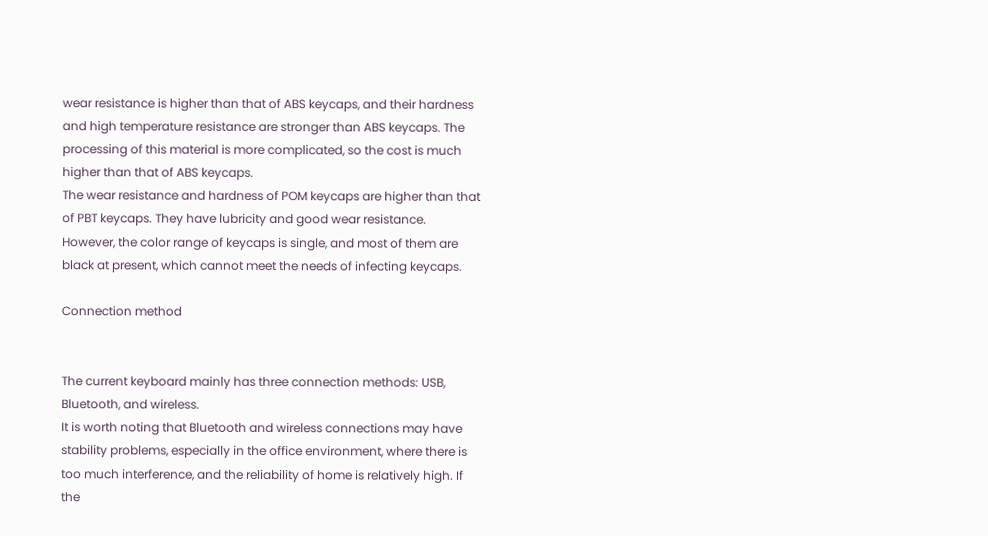wear resistance is higher than that of ABS keycaps, and their hardness and high temperature resistance are stronger than ABS keycaps. The processing of this material is more complicated, so the cost is much higher than that of ABS keycaps.
The wear resistance and hardness of POM keycaps are higher than that of PBT keycaps. They have lubricity and good wear resistance. However, the color range of keycaps is single, and most of them are black at present, which cannot meet the needs of infecting keycaps.

Connection method


The current keyboard mainly has three connection methods: USB, Bluetooth, and wireless.
It is worth noting that Bluetooth and wireless connections may have stability problems, especially in the office environment, where there is too much interference, and the reliability of home is relatively high. If the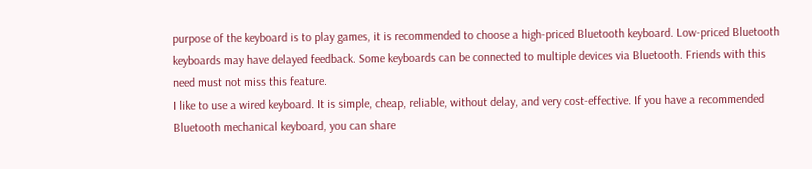purpose of the keyboard is to play games, it is recommended to choose a high-priced Bluetooth keyboard. Low-priced Bluetooth keyboards may have delayed feedback. Some keyboards can be connected to multiple devices via Bluetooth. Friends with this need must not miss this feature.
I like to use a wired keyboard. It is simple, cheap, reliable, without delay, and very cost-effective. If you have a recommended Bluetooth mechanical keyboard, you can share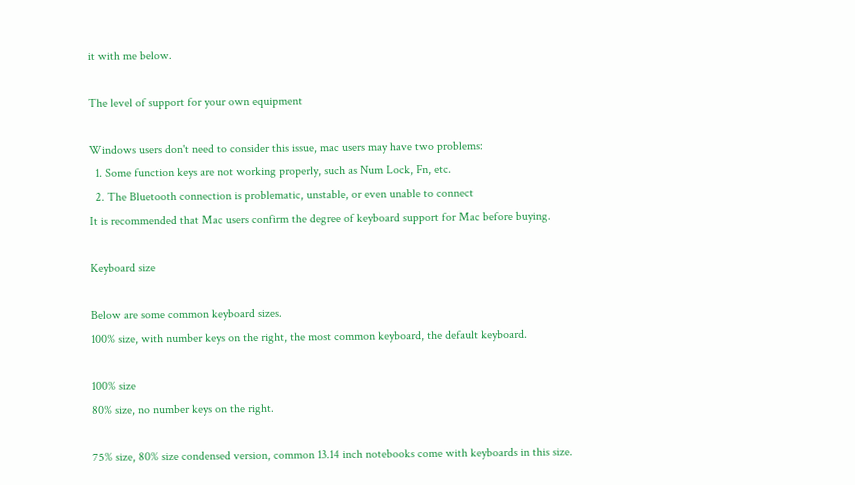it with me below.

The level of support for your own equipment

Windows users don't need to consider this issue, mac users may have two problems:
  1. Some function keys are not working properly, such as Num Lock, Fn, etc.
  2. The Bluetooth connection is problematic, unstable, or even unable to connect
It is recommended that Mac users confirm the degree of keyboard support for Mac before buying.

Keyboard size

Below are some common keyboard sizes.
100% size, with number keys on the right, the most common keyboard, the default keyboard.

100% size
80% size, no number keys on the right.

75% size, 80% size condensed version, common 13.14 inch notebooks come with keyboards in this size.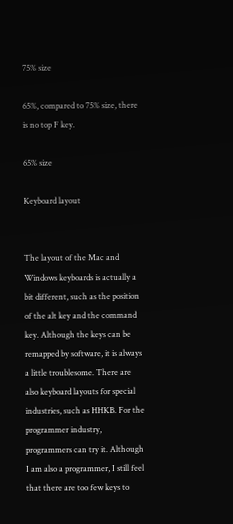75% size

65%, compared to 75% size, there is no top F key.

65% size

Keyboard layout


The layout of the Mac and Windows keyboards is actually a bit different, such as the position of the alt key and the command key. Although the keys can be remapped by software, it is always a little troublesome. There are also keyboard layouts for special industries, such as HHKB. For the programmer industry, programmers can try it. Although I am also a programmer, I still feel that there are too few keys to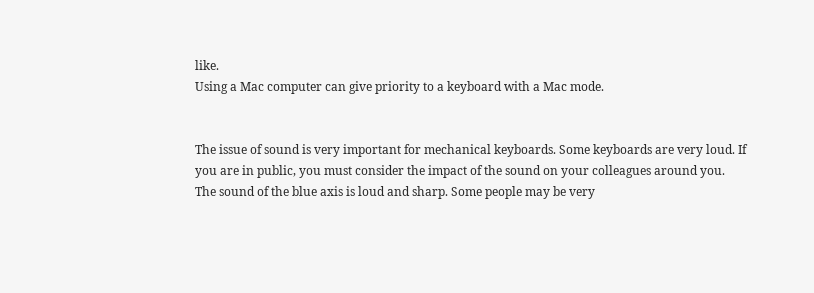like.
Using a Mac computer can give priority to a keyboard with a Mac mode.


The issue of sound is very important for mechanical keyboards. Some keyboards are very loud. If you are in public, you must consider the impact of the sound on your colleagues around you.
The sound of the blue axis is loud and sharp. Some people may be very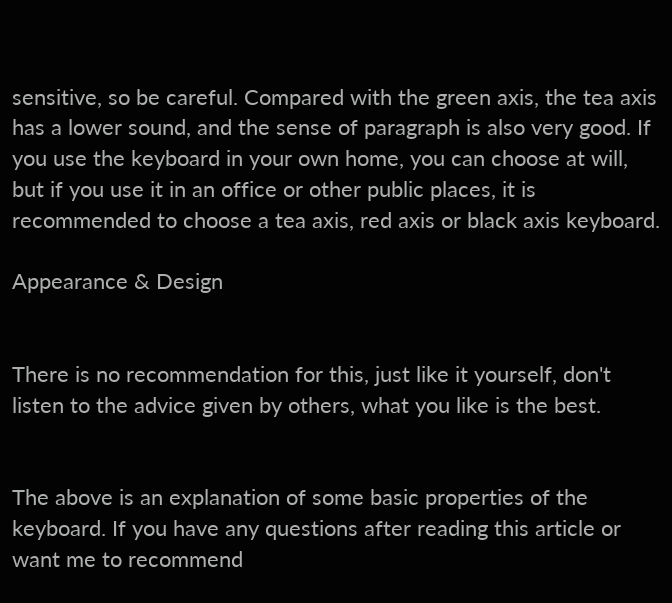sensitive, so be careful. Compared with the green axis, the tea axis has a lower sound, and the sense of paragraph is also very good. If you use the keyboard in your own home, you can choose at will, but if you use it in an office or other public places, it is recommended to choose a tea axis, red axis or black axis keyboard.

Appearance & Design


There is no recommendation for this, just like it yourself, don't listen to the advice given by others, what you like is the best.


The above is an explanation of some basic properties of the keyboard. If you have any questions after reading this article or want me to recommend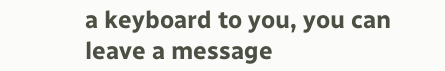a keyboard to you, you can leave a message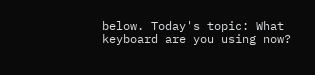below. Today's topic: What keyboard are you using now?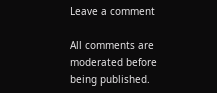Leave a comment

All comments are moderated before being published.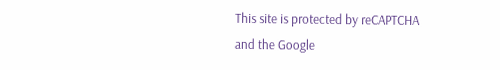This site is protected by reCAPTCHA and the Google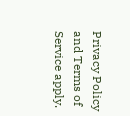Privacy Policy and Terms of Service apply.